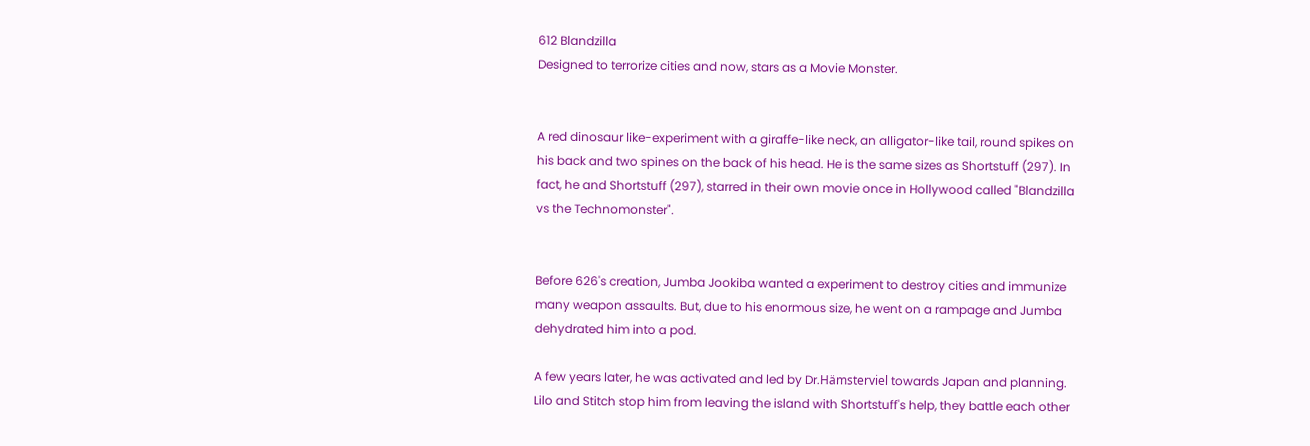612 Blandzilla
Designed to terrorize cities and now, stars as a Movie Monster.


A red dinosaur like-experiment with a giraffe-like neck, an alligator-like tail, round spikes on his back and two spines on the back of his head. He is the same sizes as Shortstuff (297). In fact, he and Shortstuff (297), starred in their own movie once in Hollywood called "Blandzilla vs the Technomonster".


Before 626's creation, Jumba Jookiba wanted a experiment to destroy cities and immunize many weapon assaults. But, due to his enormous size, he went on a rampage and Jumba dehydrated him into a pod.

A few years later, he was activated and led by Dr.Hämsterviel towards Japan and planning. Lilo and Stitch stop him from leaving the island with Shortstuff's help, they battle each other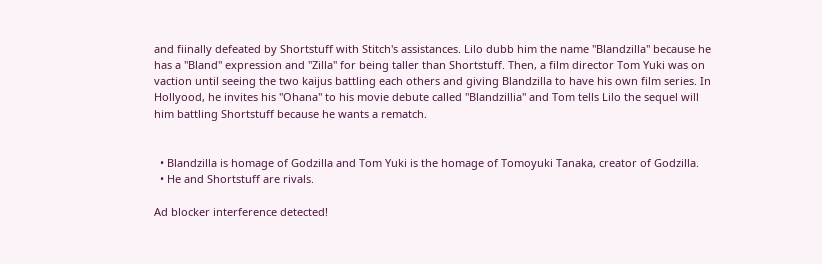and fiinally defeated by Shortstuff with Stitch's assistances. Lilo dubb him the name "Blandzilla" because he has a "Bland" expression and "Zilla" for being taller than Shortstuff. Then, a film director Tom Yuki was on vaction until seeing the two kaijus battling each others and giving Blandzilla to have his own film series. In Hollyood, he invites his "Ohana" to his movie debute called "Blandzillia" and Tom tells Lilo the sequel will him battling Shortstuff because he wants a rematch.


  • Blandzilla is homage of Godzilla and Tom Yuki is the homage of Tomoyuki Tanaka, creator of Godzilla.
  • He and Shortstuff are rivals.

Ad blocker interference detected!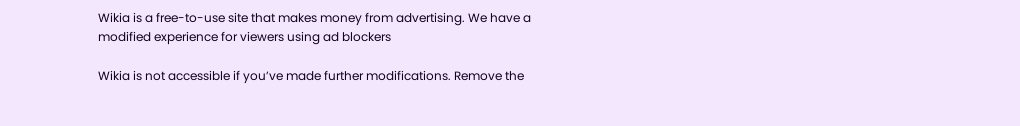Wikia is a free-to-use site that makes money from advertising. We have a modified experience for viewers using ad blockers

Wikia is not accessible if you’ve made further modifications. Remove the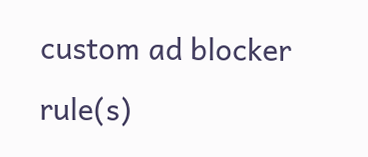custom ad blocker rule(s)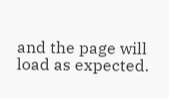and the page will load as expected.